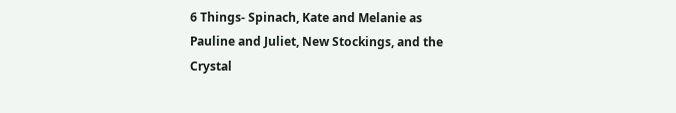6 Things- Spinach, Kate and Melanie as Pauline and Juliet, New Stockings, and the Crystal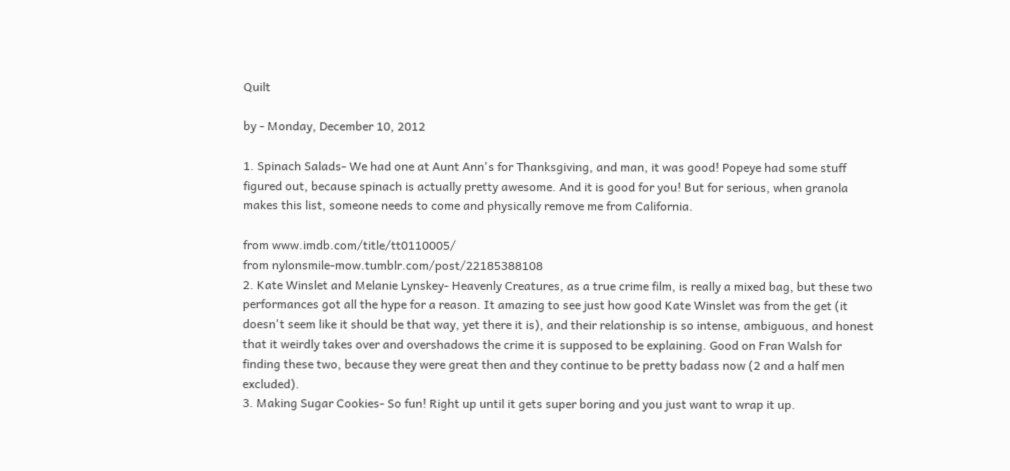Quilt

by - Monday, December 10, 2012

1. Spinach Salads- We had one at Aunt Ann's for Thanksgiving, and man, it was good! Popeye had some stuff figured out, because spinach is actually pretty awesome. And it is good for you! But for serious, when granola makes this list, someone needs to come and physically remove me from California.

from www.imdb.com/title/tt0110005/
from nylonsmile-mow.tumblr.com/post/22185388108
2. Kate Winslet and Melanie Lynskey- Heavenly Creatures, as a true crime film, is really a mixed bag, but these two performances got all the hype for a reason. It amazing to see just how good Kate Winslet was from the get (it doesn't seem like it should be that way, yet there it is), and their relationship is so intense, ambiguous, and honest that it weirdly takes over and overshadows the crime it is supposed to be explaining. Good on Fran Walsh for finding these two, because they were great then and they continue to be pretty badass now (2 and a half men excluded).
3. Making Sugar Cookies- So fun! Right up until it gets super boring and you just want to wrap it up.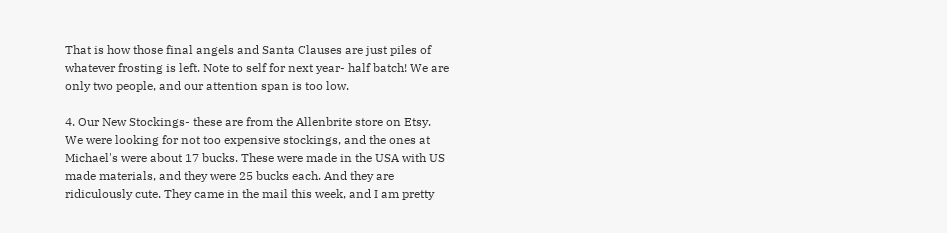That is how those final angels and Santa Clauses are just piles of whatever frosting is left. Note to self for next year- half batch! We are only two people, and our attention span is too low.

4. Our New Stockings- these are from the Allenbrite store on Etsy. We were looking for not too expensive stockings, and the ones at Michael's were about 17 bucks. These were made in the USA with US made materials, and they were 25 bucks each. And they are ridiculously cute. They came in the mail this week, and I am pretty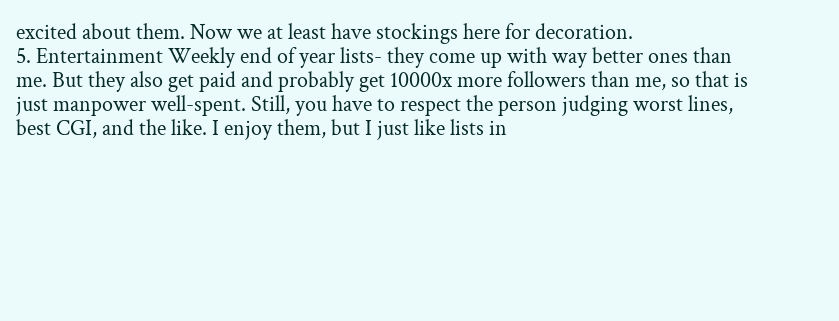excited about them. Now we at least have stockings here for decoration.
5. Entertainment Weekly end of year lists- they come up with way better ones than me. But they also get paid and probably get 10000x more followers than me, so that is just manpower well-spent. Still, you have to respect the person judging worst lines, best CGI, and the like. I enjoy them, but I just like lists in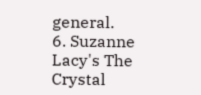general.
6. Suzanne Lacy's The Crystal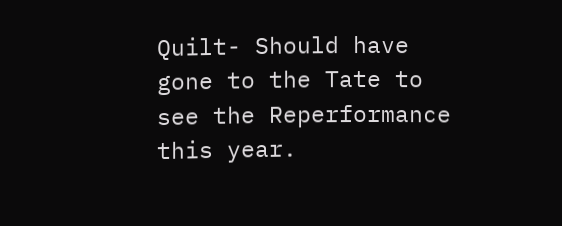Quilt- Should have gone to the Tate to see the Reperformance this year.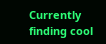Currently finding cool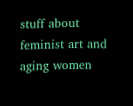stuff about feminist art and aging women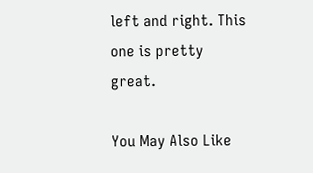left and right. This one is pretty great.

You May Also Like